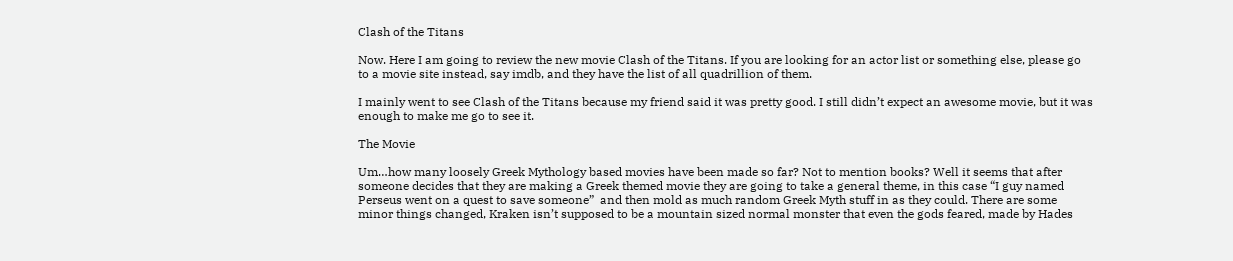Clash of the Titans

Now. Here I am going to review the new movie Clash of the Titans. If you are looking for an actor list or something else, please go to a movie site instead, say imdb, and they have the list of all quadrillion of them.

I mainly went to see Clash of the Titans because my friend said it was pretty good. I still didn’t expect an awesome movie, but it was enough to make me go to see it.

The Movie

Um…how many loosely Greek Mythology based movies have been made so far? Not to mention books? Well it seems that after someone decides that they are making a Greek themed movie they are going to take a general theme, in this case “I guy named Perseus went on a quest to save someone”  and then mold as much random Greek Myth stuff in as they could. There are some minor things changed, Kraken isn’t supposed to be a mountain sized normal monster that even the gods feared, made by Hades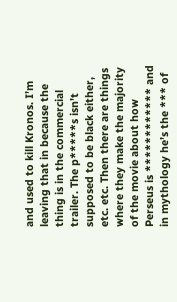and used to kill Kronos. I’m leaving that in because the thing is in the commercial trailer. The p*****s isn’t supposed to be black either, etc. etc. Then there are things where they make the majority of the movie about how Perseus is ************ and in mythology he’s the *** of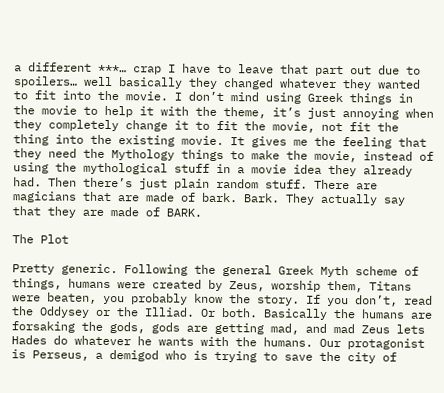a different ***… crap I have to leave that part out due to spoilers… well basically they changed whatever they wanted to fit into the movie. I don’t mind using Greek things in the movie to help it with the theme, it’s just annoying when they completely change it to fit the movie, not fit the thing into the existing movie. It gives me the feeling that they need the Mythology things to make the movie, instead of using the mythological stuff in a movie idea they already had. Then there’s just plain random stuff. There are magicians that are made of bark. Bark. They actually say that they are made of BARK.

The Plot

Pretty generic. Following the general Greek Myth scheme of things, humans were created by Zeus, worship them, Titans were beaten, you probably know the story. If you don’t, read the Oddysey or the Illiad. Or both. Basically the humans are forsaking the gods, gods are getting mad, and mad Zeus lets Hades do whatever he wants with the humans. Our protagonist is Perseus, a demigod who is trying to save the city of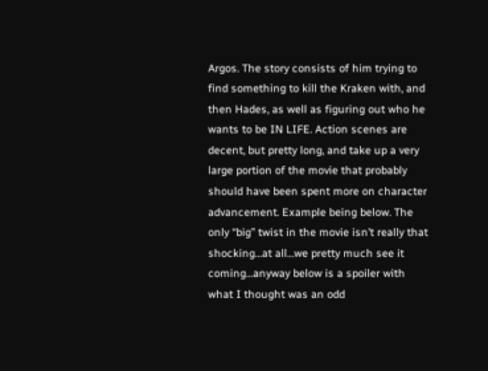Argos. The story consists of him trying to find something to kill the Kraken with, and then Hades, as well as figuring out who he wants to be IN LIFE. Action scenes are decent, but pretty long, and take up a very large portion of the movie that probably should have been spent more on character advancement. Example being below. The only “big” twist in the movie isn’t really that shocking…at all…we pretty much see it coming…anyway below is a spoiler with what I thought was an odd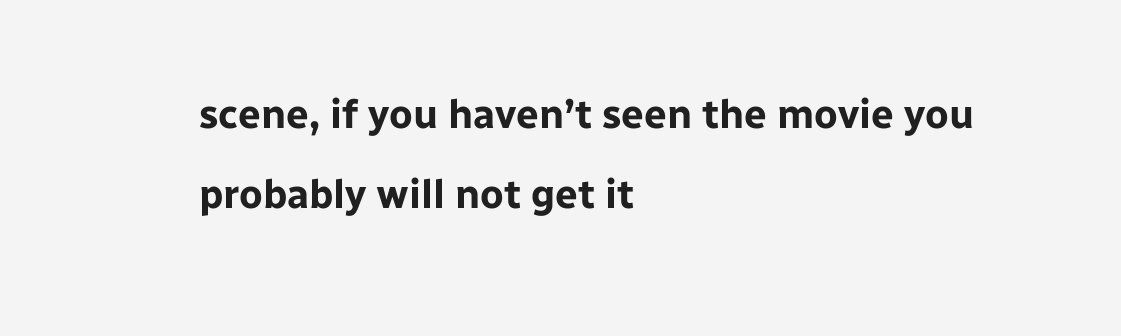scene, if you haven’t seen the movie you probably will not get it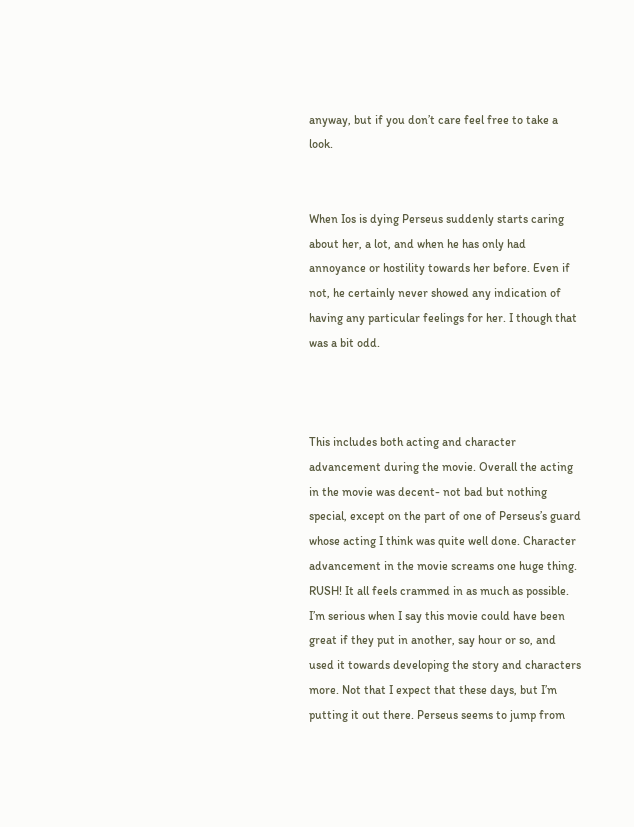anyway, but if you don’t care feel free to take a look.


When Ios is dying Perseus suddenly starts caring about her, a lot, and when he has only had annoyance or hostility towards her before. Even if not, he certainly never showed any indication of having any particular feelings for her. I though that was a bit odd.



This includes both acting and character advancement during the movie. Overall the acting in the movie was decent- not bad but nothing special, except on the part of one of Perseus’s guard whose acting I think was quite well done. Character advancement in the movie screams one huge thing. RUSH! It all feels crammed in as much as possible. I’m serious when I say this movie could have been great if they put in another, say hour or so, and used it towards developing the story and characters more. Not that I expect that these days, but I’m putting it out there. Perseus seems to jump from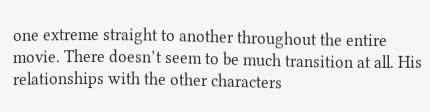one extreme straight to another throughout the entire movie. There doesn’t seem to be much transition at all. His relationships with the other characters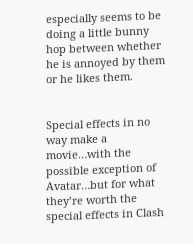especially seems to be doing a little bunny hop between whether he is annoyed by them or he likes them.


Special effects in no way make a movie…with the possible exception of Avatar…but for what they’re worth the special effects in Clash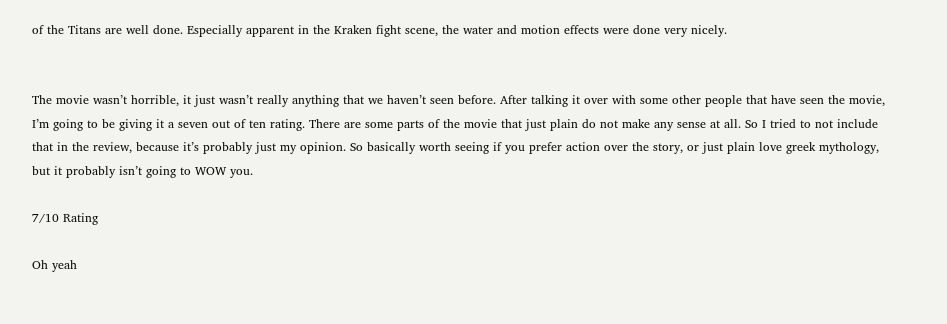of the Titans are well done. Especially apparent in the Kraken fight scene, the water and motion effects were done very nicely.


The movie wasn’t horrible, it just wasn’t really anything that we haven’t seen before. After talking it over with some other people that have seen the movie, I’m going to be giving it a seven out of ten rating. There are some parts of the movie that just plain do not make any sense at all. So I tried to not include that in the review, because it’s probably just my opinion. So basically worth seeing if you prefer action over the story, or just plain love greek mythology, but it probably isn’t going to WOW you.

7/10 Rating

Oh yeah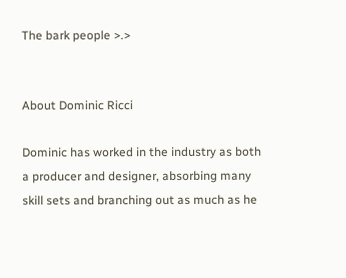The bark people >.>


About Dominic Ricci

Dominic has worked in the industry as both a producer and designer, absorbing many skill sets and branching out as much as he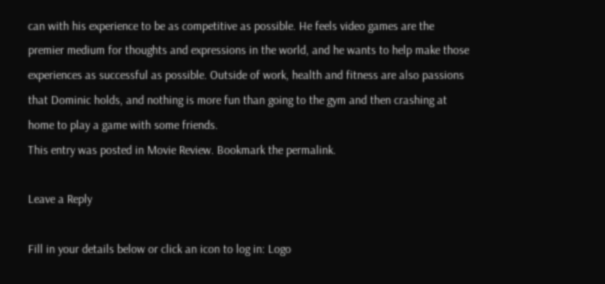can with his experience to be as competitive as possible. He feels video games are the premier medium for thoughts and expressions in the world, and he wants to help make those experiences as successful as possible. Outside of work, health and fitness are also passions that Dominic holds, and nothing is more fun than going to the gym and then crashing at home to play a game with some friends.
This entry was posted in Movie Review. Bookmark the permalink.

Leave a Reply

Fill in your details below or click an icon to log in: Logo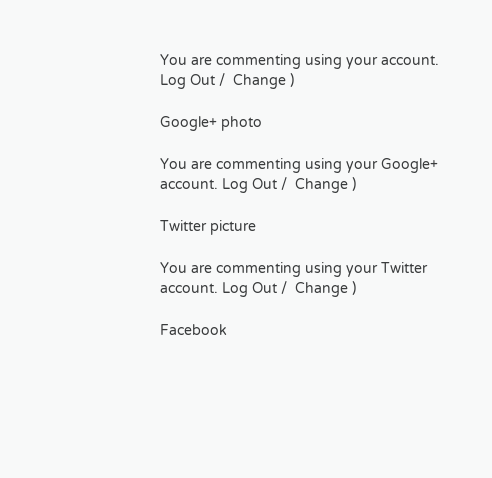You are commenting using your account. Log Out /  Change )

Google+ photo

You are commenting using your Google+ account. Log Out /  Change )

Twitter picture

You are commenting using your Twitter account. Log Out /  Change )

Facebook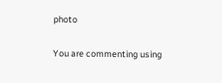photo

You are commenting using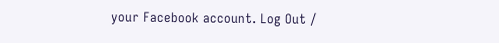your Facebook account. Log Out /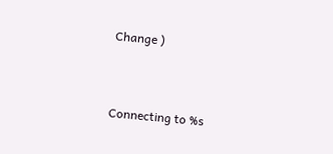Change )


Connecting to %s